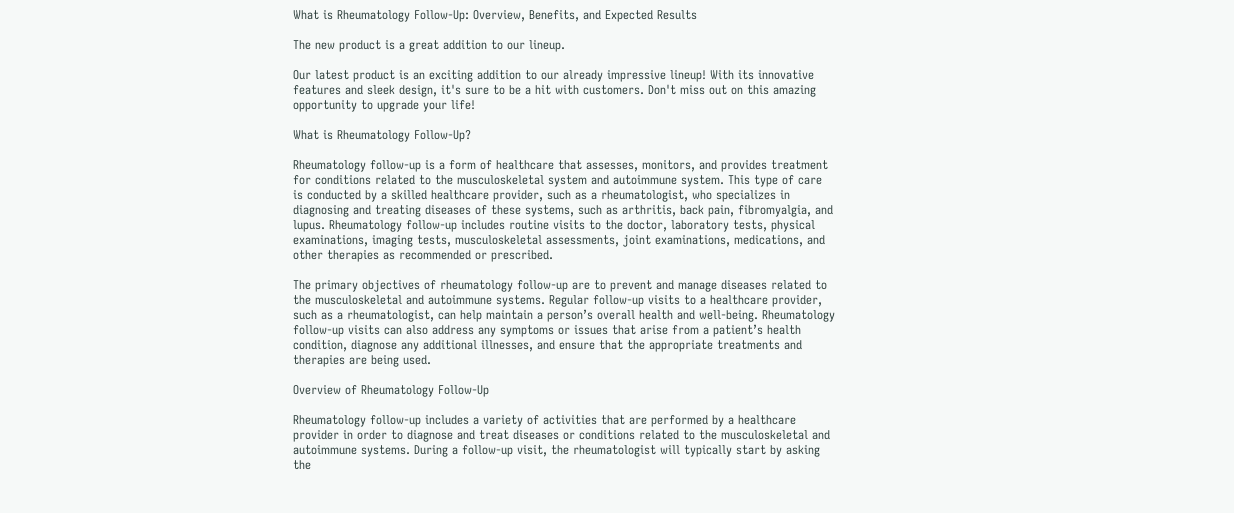What is Rheumatology Follow-Up: Overview, Benefits, and Expected Results

The new product is a great addition to our lineup.

Our latest product is an exciting addition to our already impressive lineup! With its innovative features and sleek design, it's sure to be a hit with customers. Don't miss out on this amazing opportunity to upgrade your life!

What is Rheumatology Follow-Up?

Rheumatology follow-up is a form of healthcare that assesses, monitors, and provides treatment for conditions related to the musculoskeletal system and autoimmune system. This type of care is conducted by a skilled healthcare provider, such as a rheumatologist, who specializes in diagnosing and treating diseases of these systems, such as arthritis, back pain, fibromyalgia, and lupus. Rheumatology follow-up includes routine visits to the doctor, laboratory tests, physical examinations, imaging tests, musculoskeletal assessments, joint examinations, medications, and other therapies as recommended or prescribed.

The primary objectives of rheumatology follow-up are to prevent and manage diseases related to the musculoskeletal and autoimmune systems. Regular follow-up visits to a healthcare provider, such as a rheumatologist, can help maintain a person’s overall health and well-being. Rheumatology follow-up visits can also address any symptoms or issues that arise from a patient’s health condition, diagnose any additional illnesses, and ensure that the appropriate treatments and therapies are being used.

Overview of Rheumatology Follow-Up

Rheumatology follow-up includes a variety of activities that are performed by a healthcare provider in order to diagnose and treat diseases or conditions related to the musculoskeletal and autoimmune systems. During a follow-up visit, the rheumatologist will typically start by asking the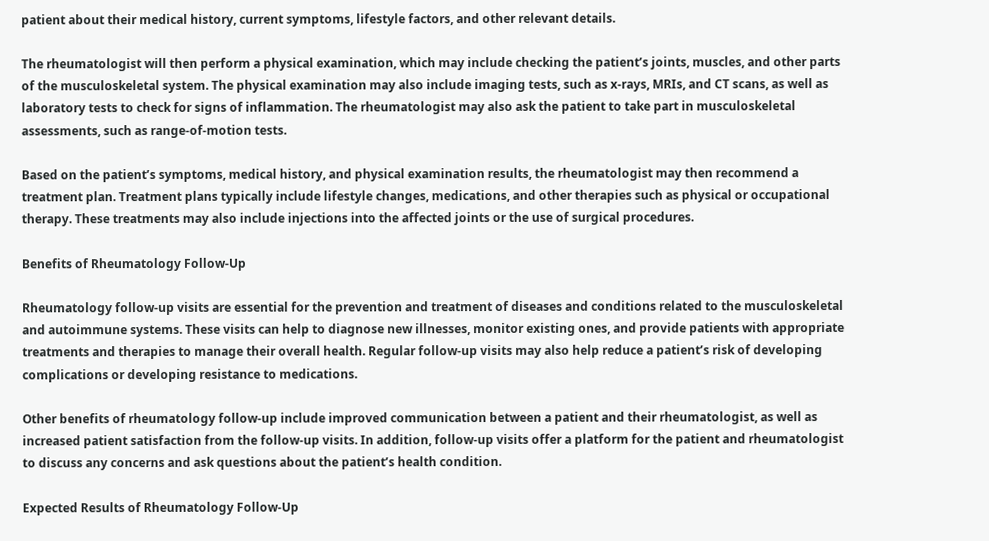patient about their medical history, current symptoms, lifestyle factors, and other relevant details.

The rheumatologist will then perform a physical examination, which may include checking the patient’s joints, muscles, and other parts of the musculoskeletal system. The physical examination may also include imaging tests, such as x-rays, MRIs, and CT scans, as well as laboratory tests to check for signs of inflammation. The rheumatologist may also ask the patient to take part in musculoskeletal assessments, such as range-of-motion tests.

Based on the patient’s symptoms, medical history, and physical examination results, the rheumatologist may then recommend a treatment plan. Treatment plans typically include lifestyle changes, medications, and other therapies such as physical or occupational therapy. These treatments may also include injections into the affected joints or the use of surgical procedures.

Benefits of Rheumatology Follow-Up

Rheumatology follow-up visits are essential for the prevention and treatment of diseases and conditions related to the musculoskeletal and autoimmune systems. These visits can help to diagnose new illnesses, monitor existing ones, and provide patients with appropriate treatments and therapies to manage their overall health. Regular follow-up visits may also help reduce a patient’s risk of developing complications or developing resistance to medications.

Other benefits of rheumatology follow-up include improved communication between a patient and their rheumatologist, as well as increased patient satisfaction from the follow-up visits. In addition, follow-up visits offer a platform for the patient and rheumatologist to discuss any concerns and ask questions about the patient’s health condition.

Expected Results of Rheumatology Follow-Up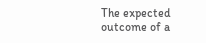The expected outcome of a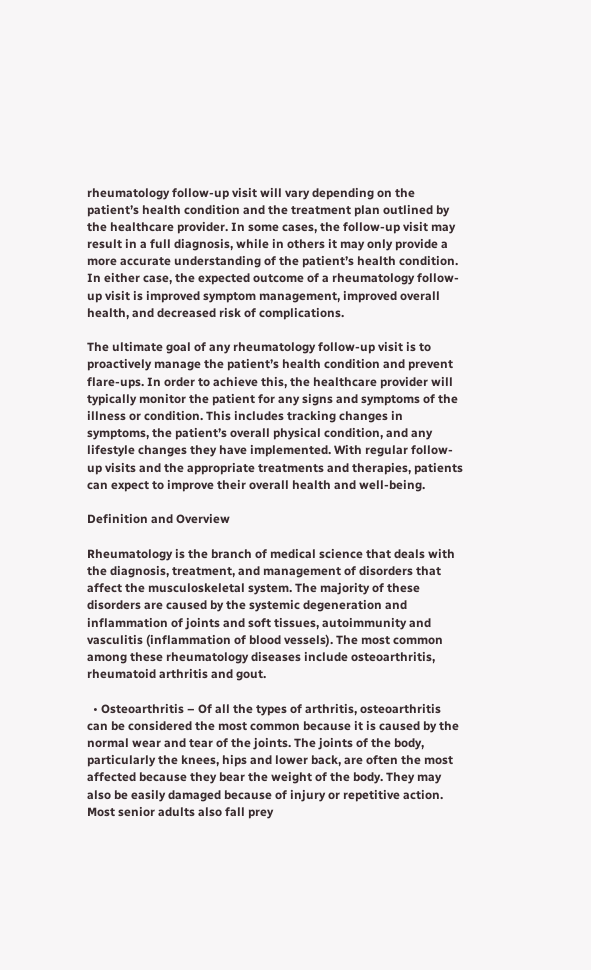rheumatology follow-up visit will vary depending on the patient’s health condition and the treatment plan outlined by the healthcare provider. In some cases, the follow-up visit may result in a full diagnosis, while in others it may only provide a more accurate understanding of the patient’s health condition. In either case, the expected outcome of a rheumatology follow-up visit is improved symptom management, improved overall health, and decreased risk of complications.

The ultimate goal of any rheumatology follow-up visit is to proactively manage the patient’s health condition and prevent flare-ups. In order to achieve this, the healthcare provider will typically monitor the patient for any signs and symptoms of the illness or condition. This includes tracking changes in symptoms, the patient’s overall physical condition, and any lifestyle changes they have implemented. With regular follow-up visits and the appropriate treatments and therapies, patients can expect to improve their overall health and well-being.

Definition and Overview

Rheumatology is the branch of medical science that deals with the diagnosis, treatment, and management of disorders that affect the musculoskeletal system. The majority of these disorders are caused by the systemic degeneration and inflammation of joints and soft tissues, autoimmunity and vasculitis (inflammation of blood vessels). The most common among these rheumatology diseases include osteoarthritis, rheumatoid arthritis and gout.

  • Osteoarthritis – Of all the types of arthritis, osteoarthritis can be considered the most common because it is caused by the normal wear and tear of the joints. The joints of the body, particularly the knees, hips and lower back, are often the most affected because they bear the weight of the body. They may also be easily damaged because of injury or repetitive action. Most senior adults also fall prey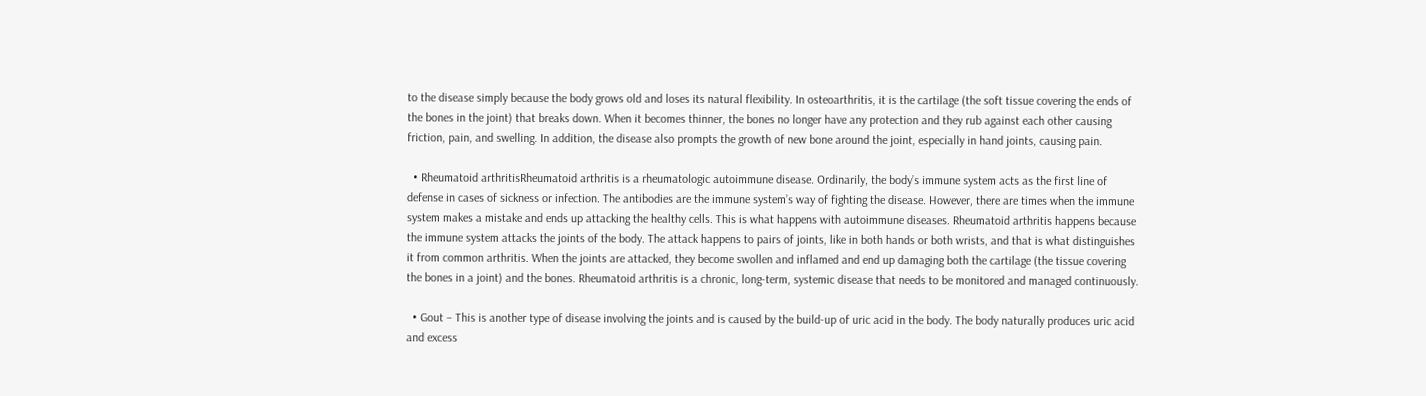to the disease simply because the body grows old and loses its natural flexibility. In osteoarthritis, it is the cartilage (the soft tissue covering the ends of the bones in the joint) that breaks down. When it becomes thinner, the bones no longer have any protection and they rub against each other causing friction, pain, and swelling. In addition, the disease also prompts the growth of new bone around the joint, especially in hand joints, causing pain.

  • Rheumatoid arthritisRheumatoid arthritis is a rheumatologic autoimmune disease. Ordinarily, the body’s immune system acts as the first line of defense in cases of sickness or infection. The antibodies are the immune system’s way of fighting the disease. However, there are times when the immune system makes a mistake and ends up attacking the healthy cells. This is what happens with autoimmune diseases. Rheumatoid arthritis happens because the immune system attacks the joints of the body. The attack happens to pairs of joints, like in both hands or both wrists, and that is what distinguishes it from common arthritis. When the joints are attacked, they become swollen and inflamed and end up damaging both the cartilage (the tissue covering the bones in a joint) and the bones. Rheumatoid arthritis is a chronic, long-term, systemic disease that needs to be monitored and managed continuously.

  • Gout – This is another type of disease involving the joints and is caused by the build-up of uric acid in the body. The body naturally produces uric acid and excess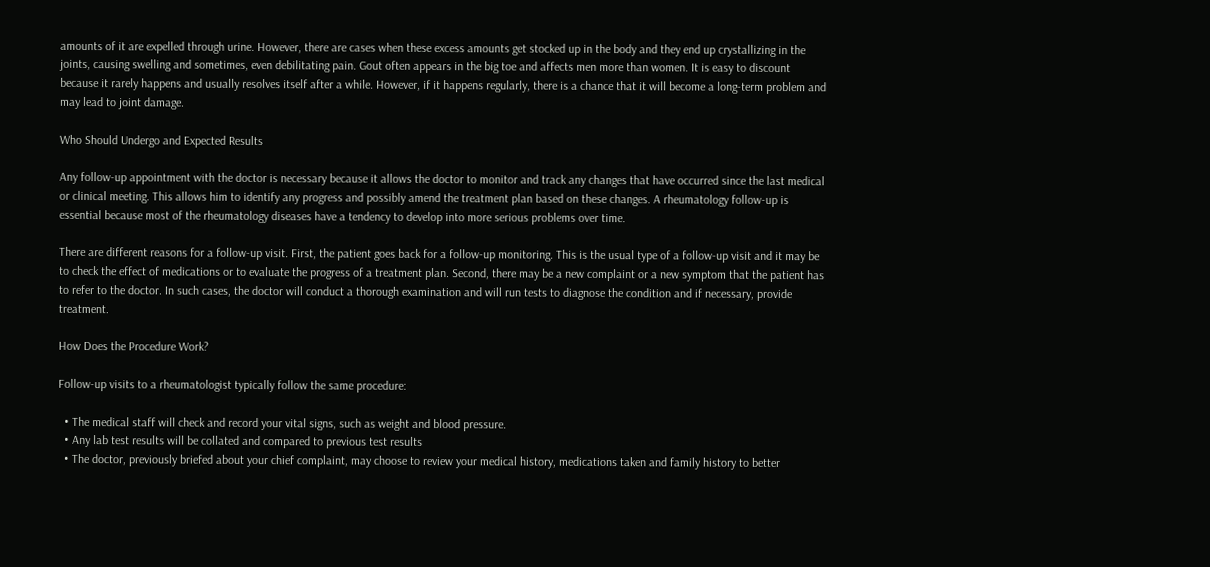amounts of it are expelled through urine. However, there are cases when these excess amounts get stocked up in the body and they end up crystallizing in the joints, causing swelling and sometimes, even debilitating pain. Gout often appears in the big toe and affects men more than women. It is easy to discount because it rarely happens and usually resolves itself after a while. However, if it happens regularly, there is a chance that it will become a long-term problem and may lead to joint damage.

Who Should Undergo and Expected Results

Any follow-up appointment with the doctor is necessary because it allows the doctor to monitor and track any changes that have occurred since the last medical or clinical meeting. This allows him to identify any progress and possibly amend the treatment plan based on these changes. A rheumatology follow-up is essential because most of the rheumatology diseases have a tendency to develop into more serious problems over time.

There are different reasons for a follow-up visit. First, the patient goes back for a follow-up monitoring. This is the usual type of a follow-up visit and it may be to check the effect of medications or to evaluate the progress of a treatment plan. Second, there may be a new complaint or a new symptom that the patient has to refer to the doctor. In such cases, the doctor will conduct a thorough examination and will run tests to diagnose the condition and if necessary, provide treatment.

How Does the Procedure Work?

Follow-up visits to a rheumatologist typically follow the same procedure:

  • The medical staff will check and record your vital signs, such as weight and blood pressure.
  • Any lab test results will be collated and compared to previous test results
  • The doctor, previously briefed about your chief complaint, may choose to review your medical history, medications taken and family history to better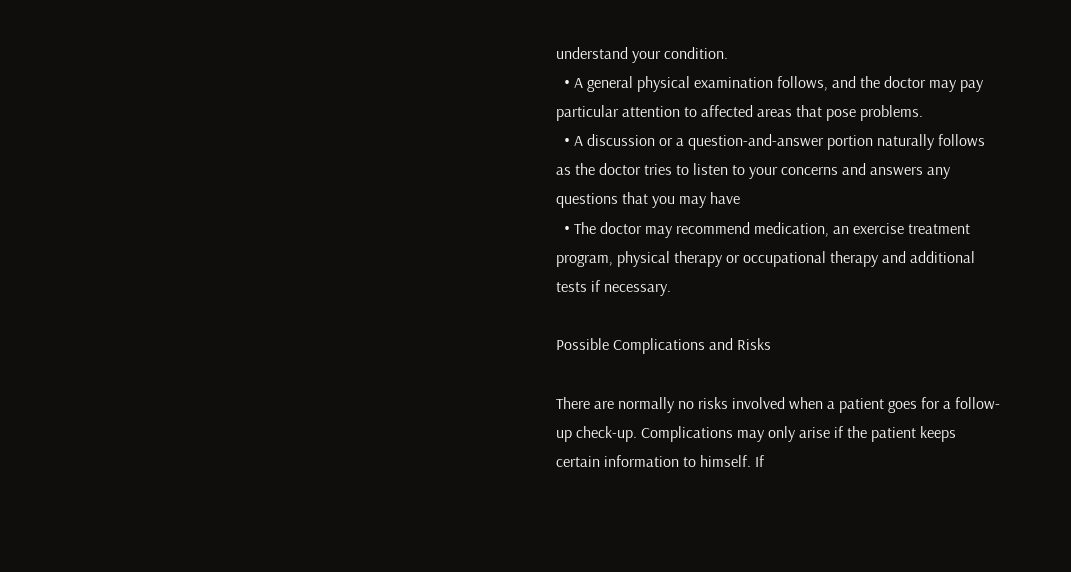understand your condition.
  • A general physical examination follows, and the doctor may pay particular attention to affected areas that pose problems.
  • A discussion or a question-and-answer portion naturally follows as the doctor tries to listen to your concerns and answers any questions that you may have
  • The doctor may recommend medication, an exercise treatment program, physical therapy or occupational therapy and additional tests if necessary.

Possible Complications and Risks

There are normally no risks involved when a patient goes for a follow-up check-up. Complications may only arise if the patient keeps certain information to himself. If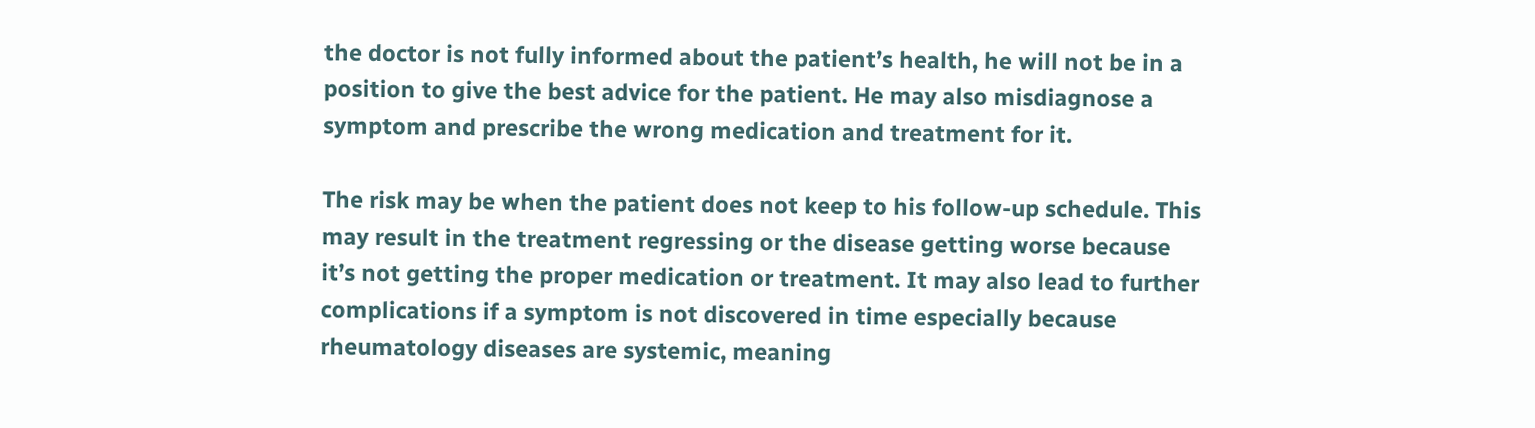the doctor is not fully informed about the patient’s health, he will not be in a position to give the best advice for the patient. He may also misdiagnose a symptom and prescribe the wrong medication and treatment for it.

The risk may be when the patient does not keep to his follow-up schedule. This may result in the treatment regressing or the disease getting worse because it’s not getting the proper medication or treatment. It may also lead to further complications if a symptom is not discovered in time especially because rheumatology diseases are systemic, meaning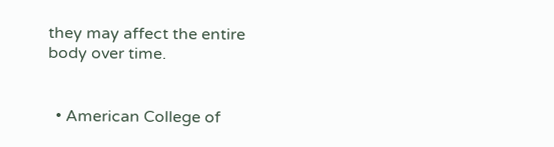they may affect the entire body over time.


  • American College of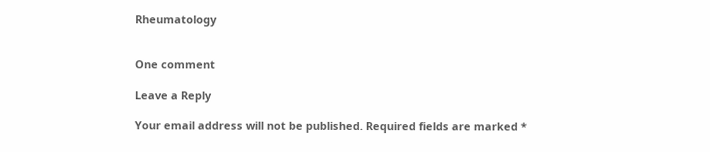Rheumatology


One comment

Leave a Reply

Your email address will not be published. Required fields are marked *